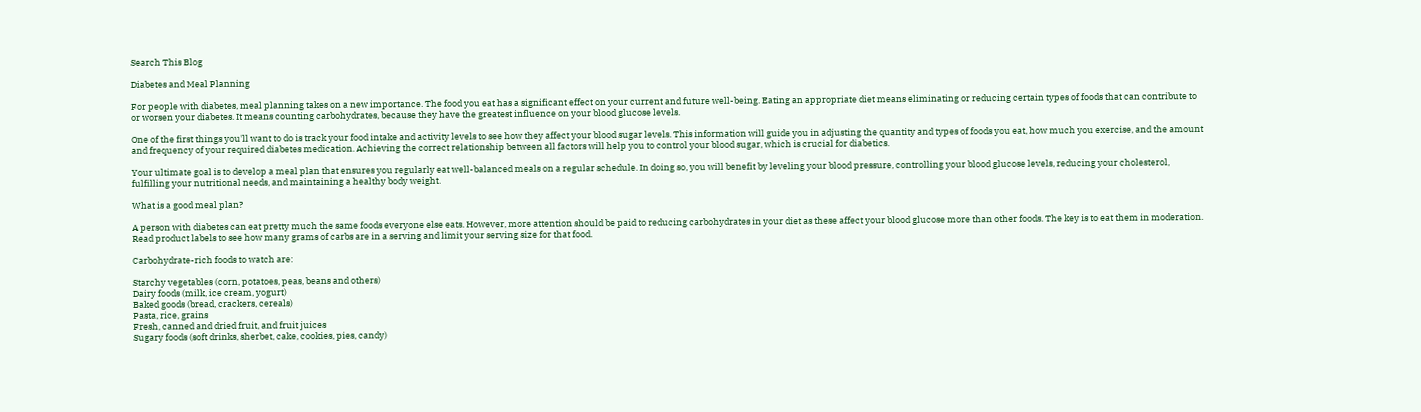Search This Blog

Diabetes and Meal Planning

For people with diabetes, meal planning takes on a new importance. The food you eat has a significant effect on your current and future well-being. Eating an appropriate diet means eliminating or reducing certain types of foods that can contribute to or worsen your diabetes. It means counting carbohydrates, because they have the greatest influence on your blood glucose levels.

One of the first things you'll want to do is track your food intake and activity levels to see how they affect your blood sugar levels. This information will guide you in adjusting the quantity and types of foods you eat, how much you exercise, and the amount and frequency of your required diabetes medication. Achieving the correct relationship between all factors will help you to control your blood sugar, which is crucial for diabetics.

Your ultimate goal is to develop a meal plan that ensures you regularly eat well-balanced meals on a regular schedule. In doing so, you will benefit by leveling your blood pressure, controlling your blood glucose levels, reducing your cholesterol, fulfilling your nutritional needs, and maintaining a healthy body weight.

What is a good meal plan?

A person with diabetes can eat pretty much the same foods everyone else eats. However, more attention should be paid to reducing carbohydrates in your diet as these affect your blood glucose more than other foods. The key is to eat them in moderation. Read product labels to see how many grams of carbs are in a serving and limit your serving size for that food.

Carbohydrate-rich foods to watch are:

Starchy vegetables (corn, potatoes, peas, beans and others)
Dairy foods (milk, ice cream, yogurt)
Baked goods (bread, crackers, cereals)
Pasta, rice, grains
Fresh, canned and dried fruit, and fruit juices
Sugary foods (soft drinks, sherbet, cake, cookies, pies, candy)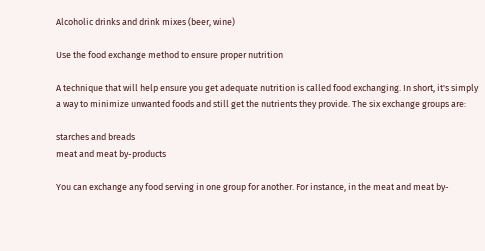Alcoholic drinks and drink mixes (beer, wine)

Use the food exchange method to ensure proper nutrition

A technique that will help ensure you get adequate nutrition is called food exchanging. In short, it's simply a way to minimize unwanted foods and still get the nutrients they provide. The six exchange groups are:

starches and breads
meat and meat by-products

You can exchange any food serving in one group for another. For instance, in the meat and meat by-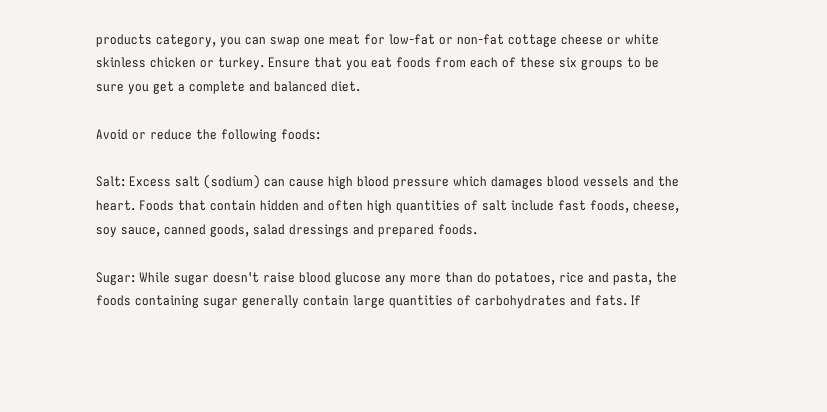products category, you can swap one meat for low-fat or non-fat cottage cheese or white skinless chicken or turkey. Ensure that you eat foods from each of these six groups to be sure you get a complete and balanced diet.

Avoid or reduce the following foods:

Salt: Excess salt (sodium) can cause high blood pressure which damages blood vessels and the heart. Foods that contain hidden and often high quantities of salt include fast foods, cheese, soy sauce, canned goods, salad dressings and prepared foods.

Sugar: While sugar doesn't raise blood glucose any more than do potatoes, rice and pasta, the foods containing sugar generally contain large quantities of carbohydrates and fats. If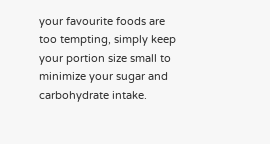your favourite foods are too tempting, simply keep your portion size small to minimize your sugar and carbohydrate intake.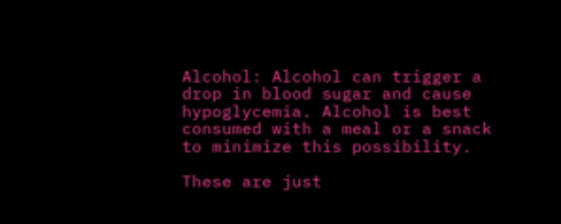Alcohol: Alcohol can trigger a drop in blood sugar and cause hypoglycemia. Alcohol is best consumed with a meal or a snack to minimize this possibility.

These are just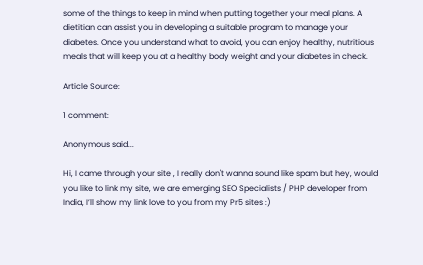some of the things to keep in mind when putting together your meal plans. A dietitian can assist you in developing a suitable program to manage your diabetes. Once you understand what to avoid, you can enjoy healthy, nutritious meals that will keep you at a healthy body weight and your diabetes in check.

Article Source:

1 comment:

Anonymous said...

Hi, I came through your site , I really don't wanna sound like spam but hey, would you like to link my site, we are emerging SEO Specialists / PHP developer from India, I’ll show my link love to you from my Pr5 sites :)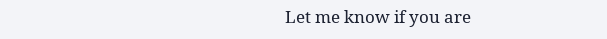Let me know if you are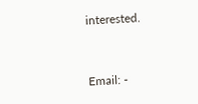interested.


Email: -